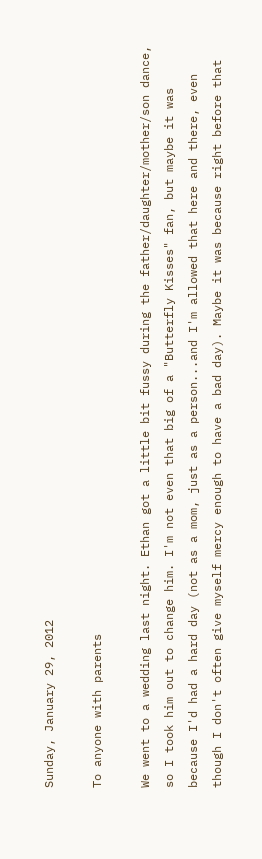Sunday, January 29, 2012

To anyone with parents

We went to a wedding last night. Ethan got a little bit fussy during the father/daughter/mother/son dance, so I took him out to change him. I'm not even that big of a "Butterfly Kisses" fan, but maybe it was because I'd had a hard day (not as a mom, just as a person...and I'm allowed that here and there, even though I don't often give myself mercy enough to have a bad day). Maybe it was because right before that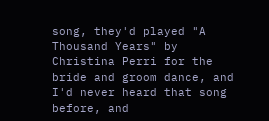song, they'd played "A Thousand Years" by Christina Perri for the bride and groom dance, and I'd never heard that song before, and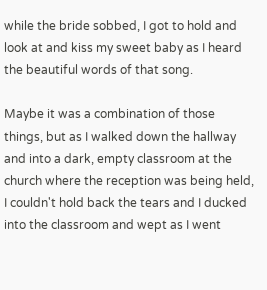while the bride sobbed, I got to hold and look at and kiss my sweet baby as I heard the beautiful words of that song.

Maybe it was a combination of those things, but as I walked down the hallway and into a dark, empty classroom at the church where the reception was being held, I couldn't hold back the tears and I ducked into the classroom and wept as I went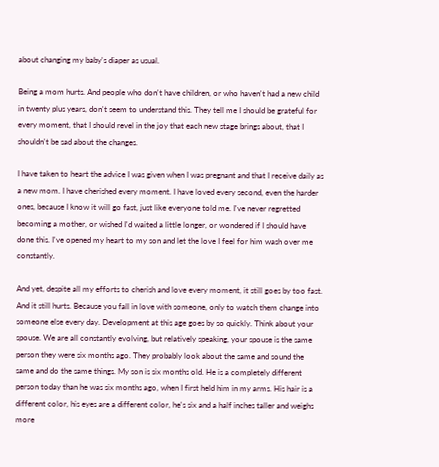about changing my baby's diaper as usual.

Being a mom hurts. And people who don't have children, or who haven't had a new child in twenty plus years, don't seem to understand this. They tell me I should be grateful for every moment, that I should revel in the joy that each new stage brings about, that I shouldn't be sad about the changes.

I have taken to heart the advice I was given when I was pregnant and that I receive daily as a new mom. I have cherished every moment. I have loved every second, even the harder ones, because I know it will go fast, just like everyone told me. I've never regretted becoming a mother, or wished I'd waited a little longer, or wondered if I should have done this. I've opened my heart to my son and let the love I feel for him wash over me constantly.

And yet, despite all my efforts to cherish and love every moment, it still goes by too fast. And it still hurts. Because you fall in love with someone, only to watch them change into someone else every day. Development at this age goes by so quickly. Think about your spouse. We are all constantly evolving, but relatively speaking, your spouse is the same person they were six months ago. They probably look about the same and sound the same and do the same things. My son is six months old. He is a completely different person today than he was six months ago, when I first held him in my arms. His hair is a different color, his eyes are a different color, he's six and a half inches taller and weighs more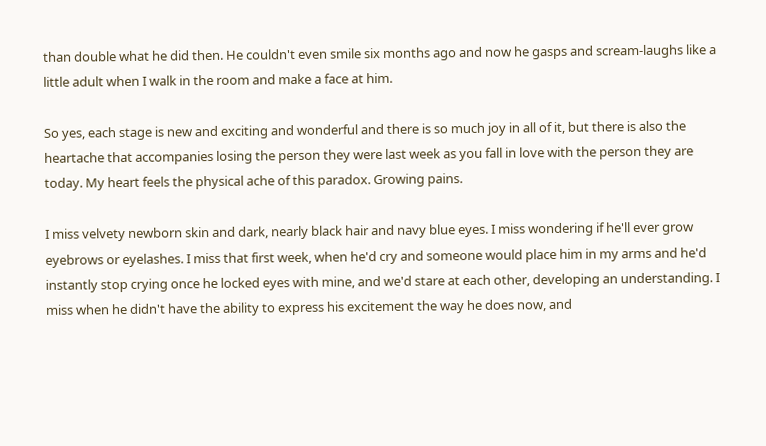than double what he did then. He couldn't even smile six months ago and now he gasps and scream-laughs like a little adult when I walk in the room and make a face at him.

So yes, each stage is new and exciting and wonderful and there is so much joy in all of it, but there is also the heartache that accompanies losing the person they were last week as you fall in love with the person they are today. My heart feels the physical ache of this paradox. Growing pains.

I miss velvety newborn skin and dark, nearly black hair and navy blue eyes. I miss wondering if he'll ever grow eyebrows or eyelashes. I miss that first week, when he'd cry and someone would place him in my arms and he'd instantly stop crying once he locked eyes with mine, and we'd stare at each other, developing an understanding. I miss when he didn't have the ability to express his excitement the way he does now, and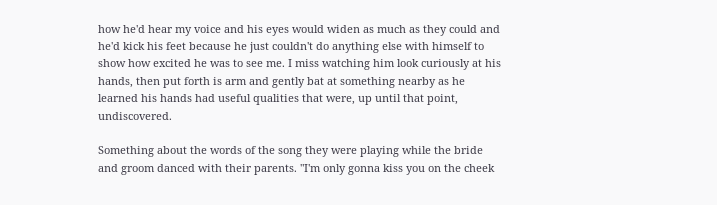how he'd hear my voice and his eyes would widen as much as they could and he'd kick his feet because he just couldn't do anything else with himself to show how excited he was to see me. I miss watching him look curiously at his hands, then put forth is arm and gently bat at something nearby as he learned his hands had useful qualities that were, up until that point, undiscovered.

Something about the words of the song they were playing while the bride and groom danced with their parents. "I'm only gonna kiss you on the cheek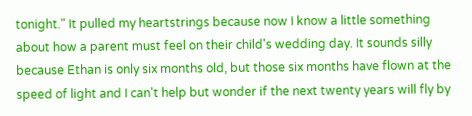tonight." It pulled my heartstrings because now I know a little something about how a parent must feel on their child's wedding day. It sounds silly because Ethan is only six months old, but those six months have flown at the speed of light and I can't help but wonder if the next twenty years will fly by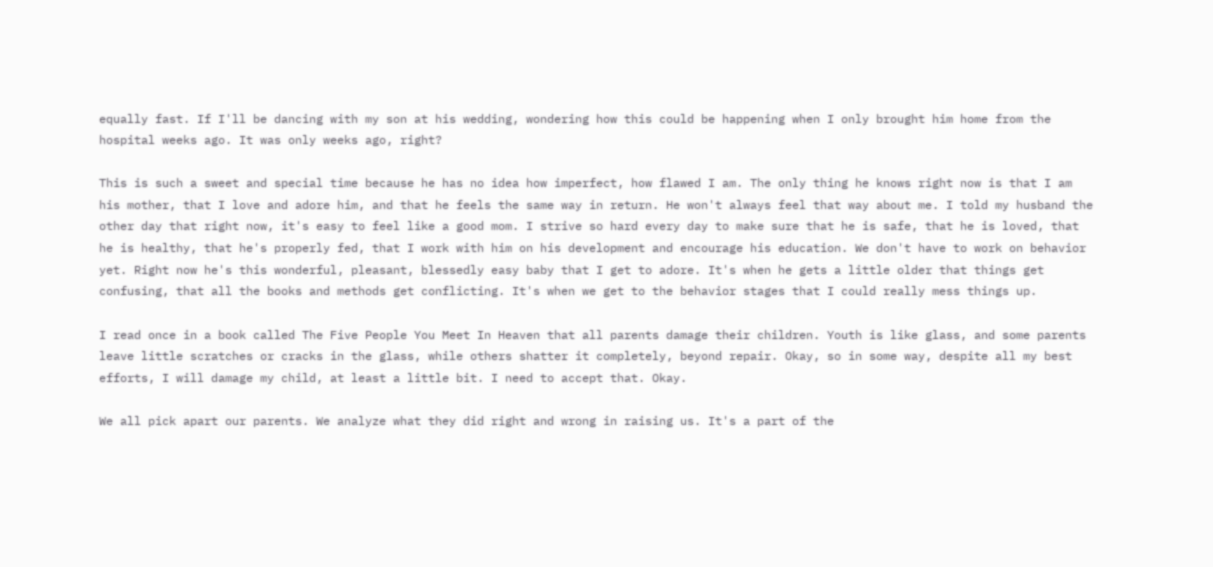equally fast. If I'll be dancing with my son at his wedding, wondering how this could be happening when I only brought him home from the hospital weeks ago. It was only weeks ago, right?

This is such a sweet and special time because he has no idea how imperfect, how flawed I am. The only thing he knows right now is that I am his mother, that I love and adore him, and that he feels the same way in return. He won't always feel that way about me. I told my husband the other day that right now, it's easy to feel like a good mom. I strive so hard every day to make sure that he is safe, that he is loved, that he is healthy, that he's properly fed, that I work with him on his development and encourage his education. We don't have to work on behavior yet. Right now he's this wonderful, pleasant, blessedly easy baby that I get to adore. It's when he gets a little older that things get confusing, that all the books and methods get conflicting. It's when we get to the behavior stages that I could really mess things up.

I read once in a book called The Five People You Meet In Heaven that all parents damage their children. Youth is like glass, and some parents leave little scratches or cracks in the glass, while others shatter it completely, beyond repair. Okay, so in some way, despite all my best efforts, I will damage my child, at least a little bit. I need to accept that. Okay.

We all pick apart our parents. We analyze what they did right and wrong in raising us. It's a part of the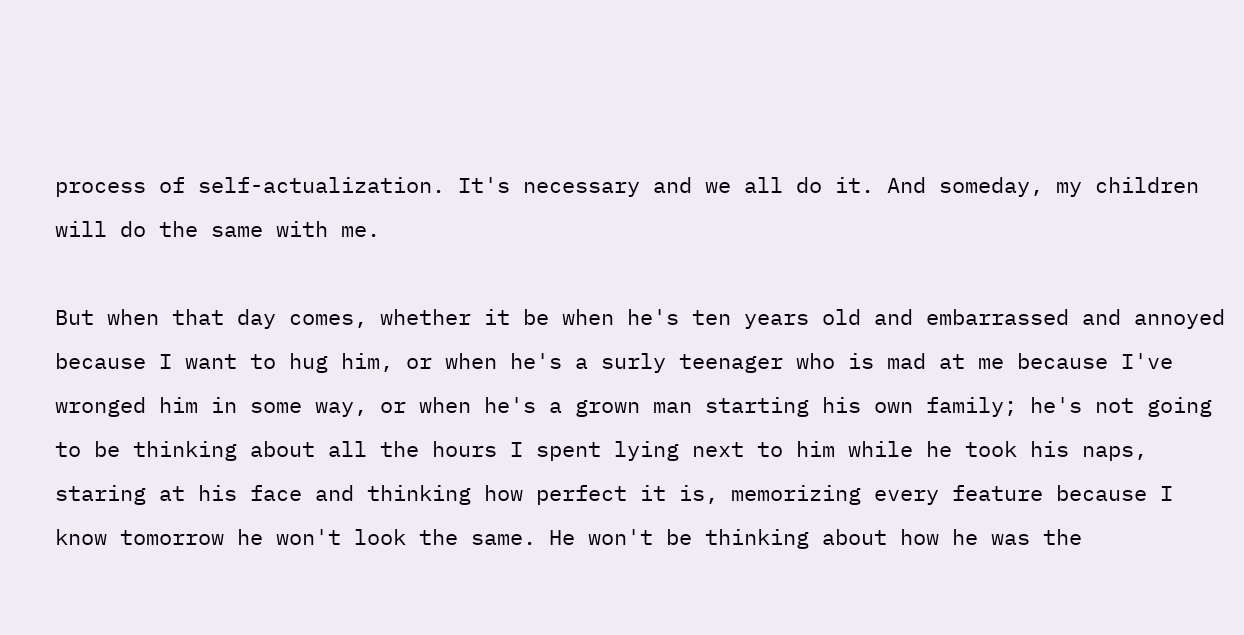process of self-actualization. It's necessary and we all do it. And someday, my children will do the same with me.

But when that day comes, whether it be when he's ten years old and embarrassed and annoyed because I want to hug him, or when he's a surly teenager who is mad at me because I've wronged him in some way, or when he's a grown man starting his own family; he's not going to be thinking about all the hours I spent lying next to him while he took his naps, staring at his face and thinking how perfect it is, memorizing every feature because I know tomorrow he won't look the same. He won't be thinking about how he was the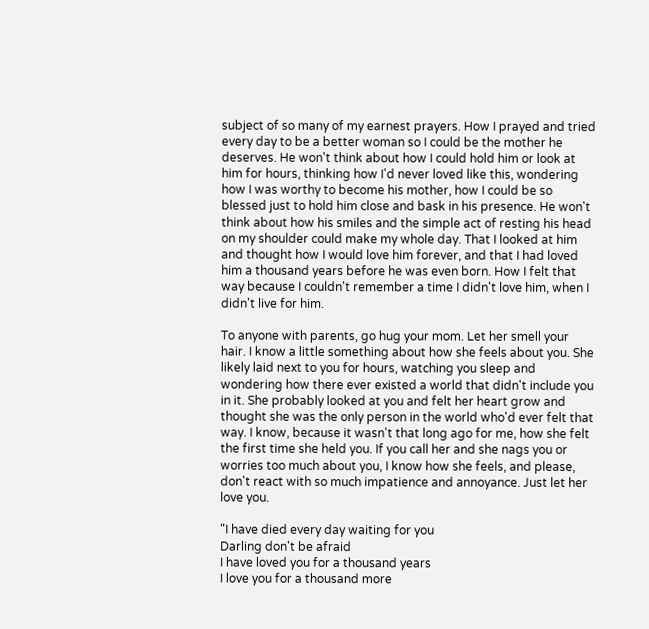subject of so many of my earnest prayers. How I prayed and tried every day to be a better woman so I could be the mother he deserves. He won't think about how I could hold him or look at him for hours, thinking how I'd never loved like this, wondering how I was worthy to become his mother, how I could be so blessed just to hold him close and bask in his presence. He won't think about how his smiles and the simple act of resting his head on my shoulder could make my whole day. That I looked at him and thought how I would love him forever, and that I had loved him a thousand years before he was even born. How I felt that way because I couldn't remember a time I didn't love him, when I didn't live for him.

To anyone with parents, go hug your mom. Let her smell your hair. I know a little something about how she feels about you. She likely laid next to you for hours, watching you sleep and wondering how there ever existed a world that didn't include you in it. She probably looked at you and felt her heart grow and thought she was the only person in the world who'd ever felt that way. I know, because it wasn't that long ago for me, how she felt the first time she held you. If you call her and she nags you or worries too much about you, I know how she feels, and please, don't react with so much impatience and annoyance. Just let her love you.

"I have died every day waiting for you
Darling don't be afraid
I have loved you for a thousand years
I love you for a thousand more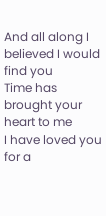And all along I believed I would find you
Time has brought your heart to me
I have loved you for a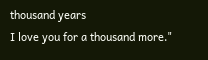thousand years
I love you for a thousand more."